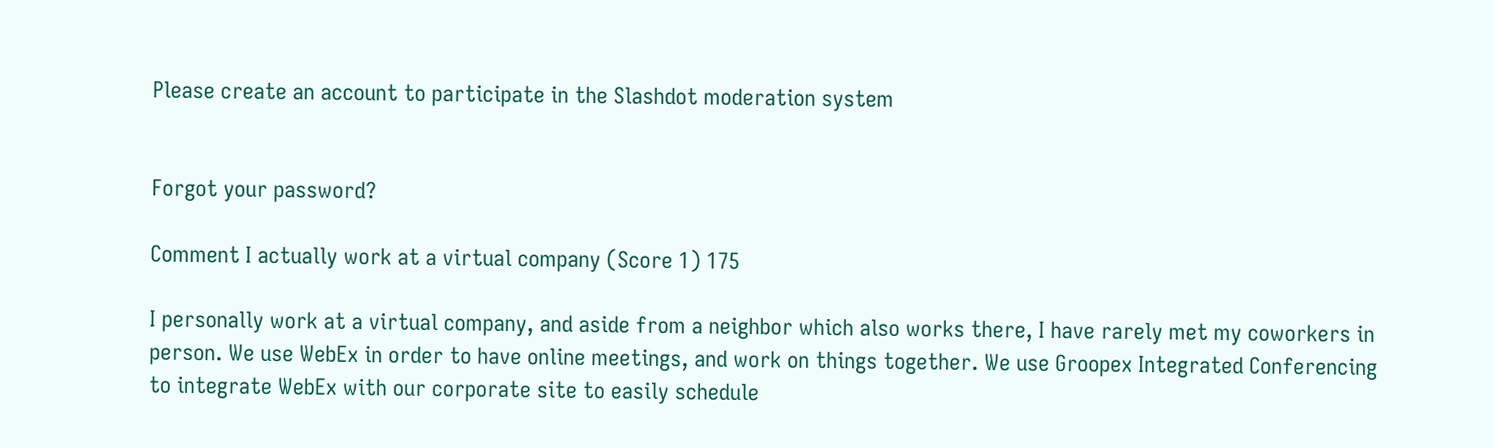Please create an account to participate in the Slashdot moderation system


Forgot your password?

Comment I actually work at a virtual company (Score 1) 175

I personally work at a virtual company, and aside from a neighbor which also works there, I have rarely met my coworkers in person. We use WebEx in order to have online meetings, and work on things together. We use Groopex Integrated Conferencing to integrate WebEx with our corporate site to easily schedule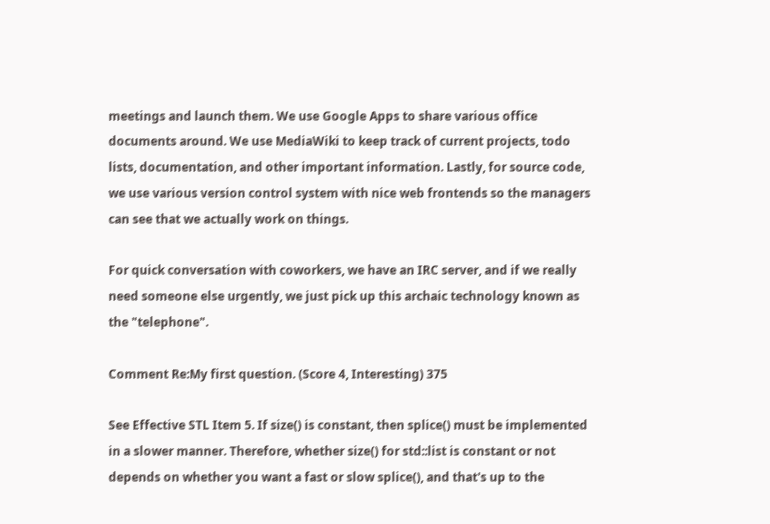meetings and launch them. We use Google Apps to share various office documents around. We use MediaWiki to keep track of current projects, todo lists, documentation, and other important information. Lastly, for source code, we use various version control system with nice web frontends so the managers can see that we actually work on things.

For quick conversation with coworkers, we have an IRC server, and if we really need someone else urgently, we just pick up this archaic technology known as the "telephone".

Comment Re:My first question. (Score 4, Interesting) 375

See Effective STL Item 5. If size() is constant, then splice() must be implemented in a slower manner. Therefore, whether size() for std::list is constant or not depends on whether you want a fast or slow splice(), and that's up to the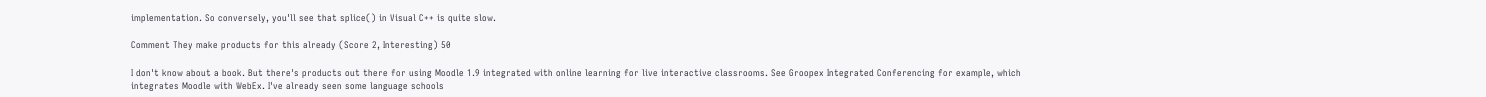implementation. So conversely, you'll see that splice() in Visual C++ is quite slow.

Comment They make products for this already (Score 2, Interesting) 50

I don't know about a book. But there's products out there for using Moodle 1.9 integrated with online learning for live interactive classrooms. See Groopex Integrated Conferencing for example, which integrates Moodle with WebEx. I've already seen some language schools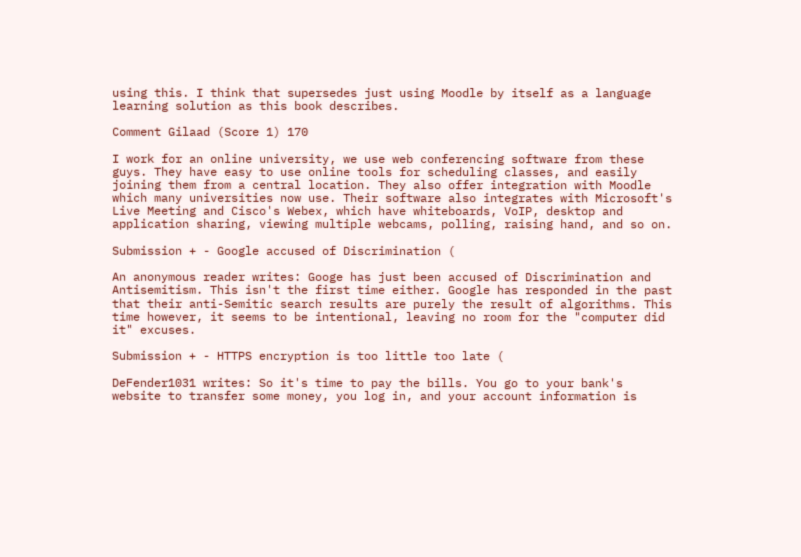using this. I think that supersedes just using Moodle by itself as a language learning solution as this book describes.

Comment Gilaad (Score 1) 170

I work for an online university, we use web conferencing software from these guys. They have easy to use online tools for scheduling classes, and easily joining them from a central location. They also offer integration with Moodle which many universities now use. Their software also integrates with Microsoft's Live Meeting and Cisco's Webex, which have whiteboards, VoIP, desktop and application sharing, viewing multiple webcams, polling, raising hand, and so on.

Submission + - Google accused of Discrimination (

An anonymous reader writes: Googe has just been accused of Discrimination and Antisemitism. This isn't the first time either. Google has responded in the past that their anti-Semitic search results are purely the result of algorithms. This time however, it seems to be intentional, leaving no room for the "computer did it" excuses.

Submission + - HTTPS encryption is too little too late (

DeFender1031 writes: So it's time to pay the bills. You go to your bank's website to transfer some money, you log in, and your account information is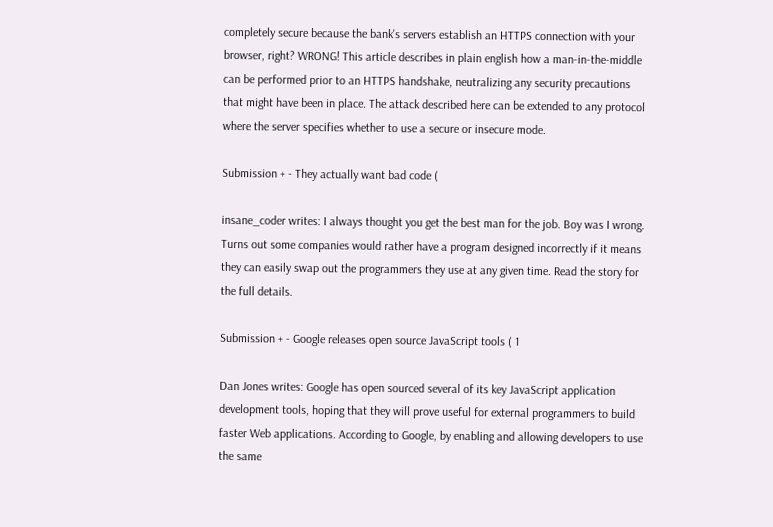completely secure because the bank's servers establish an HTTPS connection with your browser, right? WRONG! This article describes in plain english how a man-in-the-middle can be performed prior to an HTTPS handshake, neutralizing any security precautions that might have been in place. The attack described here can be extended to any protocol where the server specifies whether to use a secure or insecure mode.

Submission + - They actually want bad code (

insane_coder writes: I always thought you get the best man for the job. Boy was I wrong. Turns out some companies would rather have a program designed incorrectly if it means they can easily swap out the programmers they use at any given time. Read the story for the full details.

Submission + - Google releases open source JavaScript tools ( 1

Dan Jones writes: Google has open sourced several of its key JavaScript application development tools, hoping that they will prove useful for external programmers to build faster Web applications. According to Google, by enabling and allowing developers to use the same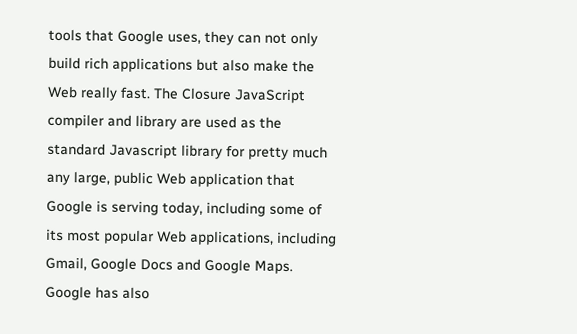tools that Google uses, they can not only build rich applications but also make the Web really fast. The Closure JavaScript compiler and library are used as the standard Javascript library for pretty much any large, public Web application that Google is serving today, including some of its most popular Web applications, including Gmail, Google Docs and Google Maps. Google has also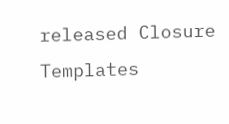released Closure Templates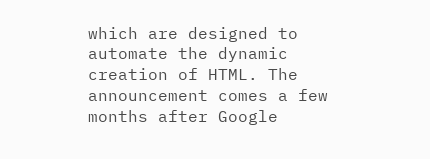which are designed to automate the dynamic creation of HTML. The announcement comes a few months after Google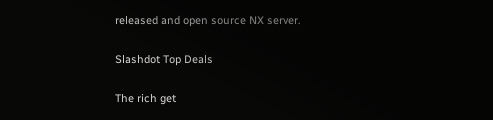released and open source NX server.

Slashdot Top Deals

The rich get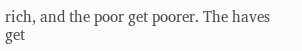rich, and the poor get poorer. The haves get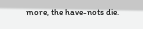more, the have-nots die.